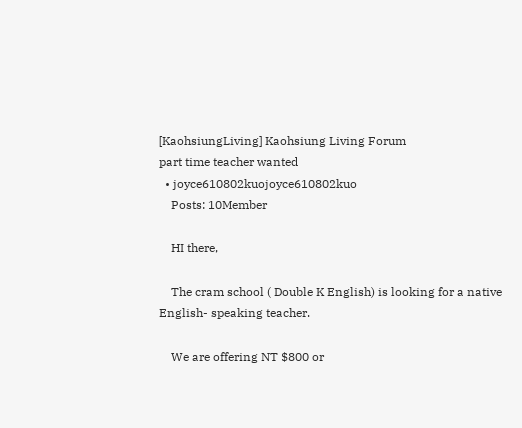[KaohsiungLiving] Kaohsiung Living Forum
part time teacher wanted
  • joyce610802kuojoyce610802kuo
    Posts: 10Member

    HI there,

    The cram school ( Double K English) is looking for a native English- speaking teacher.

    We are offering NT $800 or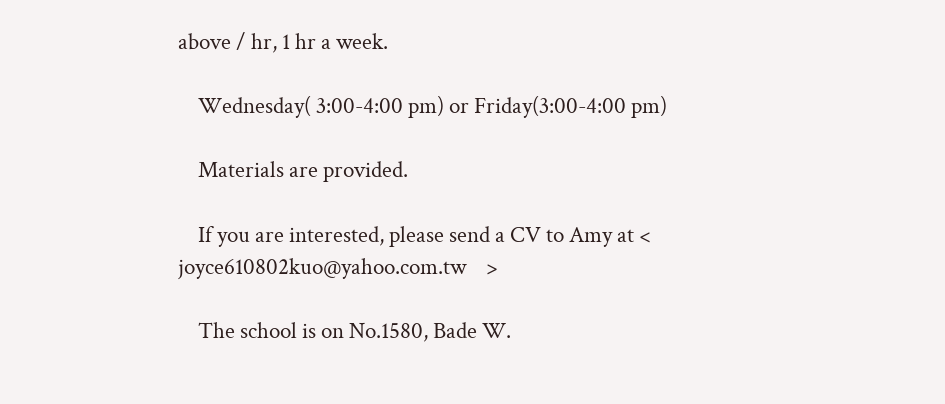above / hr, 1 hr a week.

    Wednesday( 3:00-4:00 pm) or Friday(3:00-4:00 pm)

    Materials are provided.

    If you are interested, please send a CV to Amy at <   joyce610802kuo@yahoo.com.tw    >

    The school is on No.1580, Bade W.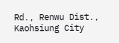Rd., Renwu Dist., Kaohsiung City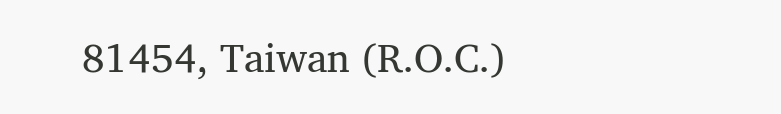81454, Taiwan (R.O.C.)